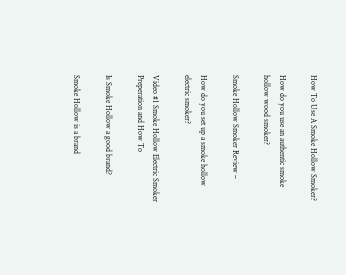How To Use A Smoke Hollow Smoker?

How do you use an authentic smoke hollow wood smoker?

Smoke Hollow Smoker Review –

How do you set up a smoke hollow electric smoker?

Video #1 Smoke Hollow Electric Smoker Preperation and How To

Is Smoke Hollow a good brand?

Smoke Hollow is a brand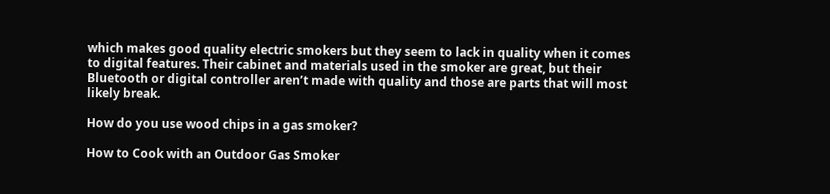which makes good quality electric smokers but they seem to lack in quality when it comes to digital features. Their cabinet and materials used in the smoker are great, but their Bluetooth or digital controller aren’t made with quality and those are parts that will most likely break.

How do you use wood chips in a gas smoker?

How to Cook with an Outdoor Gas Smoker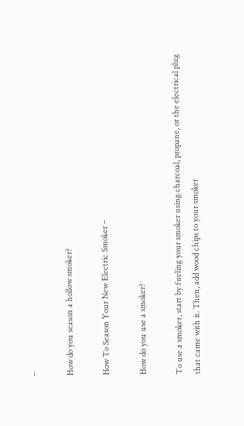–

How do you season a hollow smoker?

How To Season Your New Electric Smoker –

How do you use a smoker?

To use a smoker, start by fueling your smoker using charcoal, propane, or the electrical plug that came with it. Then, add wood chips to your smoker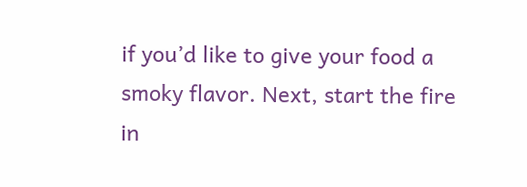if you’d like to give your food a smoky flavor. Next, start the fire in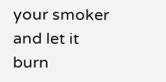your smoker and let it burn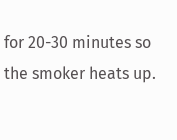for 20-30 minutes so the smoker heats up.